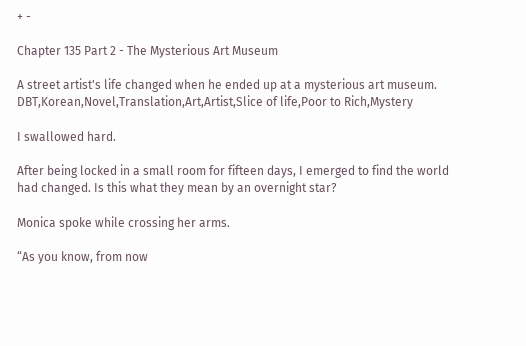+ -

Chapter 135 Part 2 - The Mysterious Art Museum

A street artist's life changed when he ended up at a mysterious art museum. DBT,Korean,Novel,Translation,Art,Artist,Slice of life,Poor to Rich,Mystery

I swallowed hard.

After being locked in a small room for fifteen days, I emerged to find the world had changed. Is this what they mean by an overnight star?

Monica spoke while crossing her arms.

“As you know, from now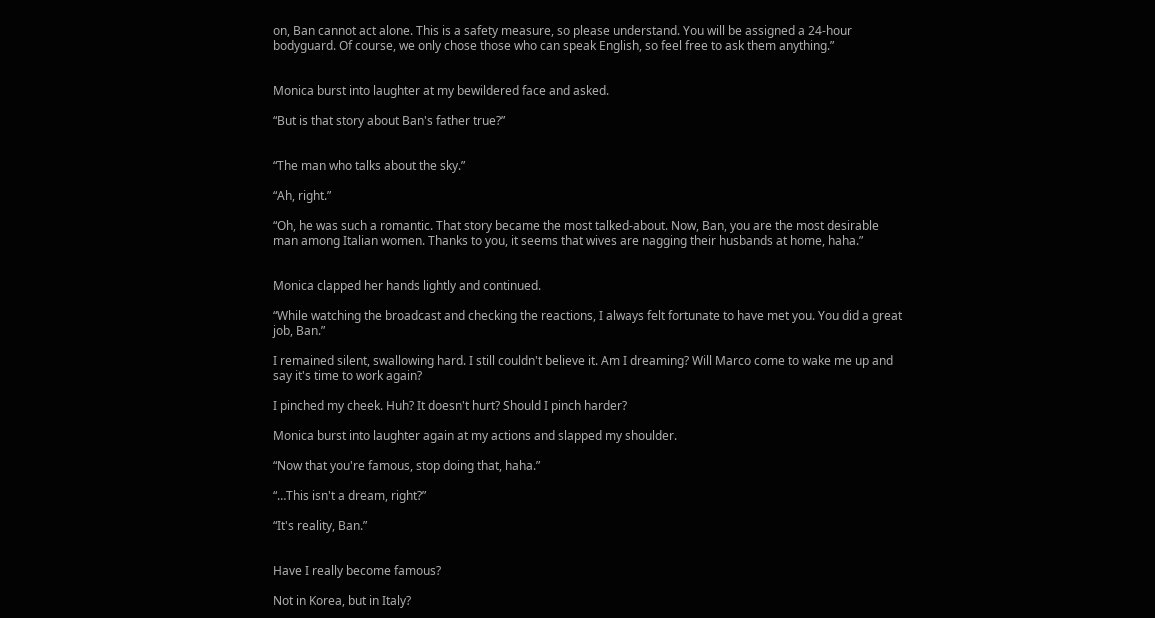on, Ban cannot act alone. This is a safety measure, so please understand. You will be assigned a 24-hour bodyguard. Of course, we only chose those who can speak English, so feel free to ask them anything.”


Monica burst into laughter at my bewildered face and asked.

“But is that story about Ban's father true?”


“The man who talks about the sky.”

“Ah, right.”

“Oh, he was such a romantic. That story became the most talked-about. Now, Ban, you are the most desirable man among Italian women. Thanks to you, it seems that wives are nagging their husbands at home, haha.”


Monica clapped her hands lightly and continued.

“While watching the broadcast and checking the reactions, I always felt fortunate to have met you. You did a great job, Ban.”

I remained silent, swallowing hard. I still couldn't believe it. Am I dreaming? Will Marco come to wake me up and say it's time to work again?

I pinched my cheek. Huh? It doesn't hurt? Should I pinch harder?

Monica burst into laughter again at my actions and slapped my shoulder.

“Now that you're famous, stop doing that, haha.”

“…This isn't a dream, right?”

“It's reality, Ban.”


Have I really become famous?

Not in Korea, but in Italy?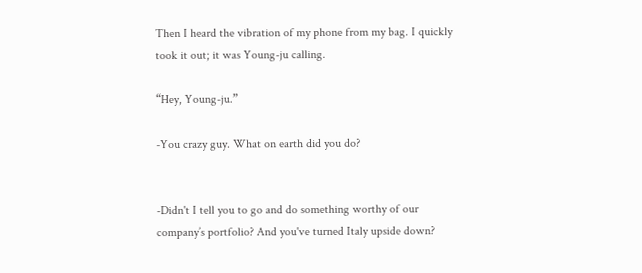Then I heard the vibration of my phone from my bag. I quickly took it out; it was Young-ju calling.

“Hey, Young-ju.”

-You crazy guy. What on earth did you do?


-Didn't I tell you to go and do something worthy of our company’s portfolio? And you've turned Italy upside down?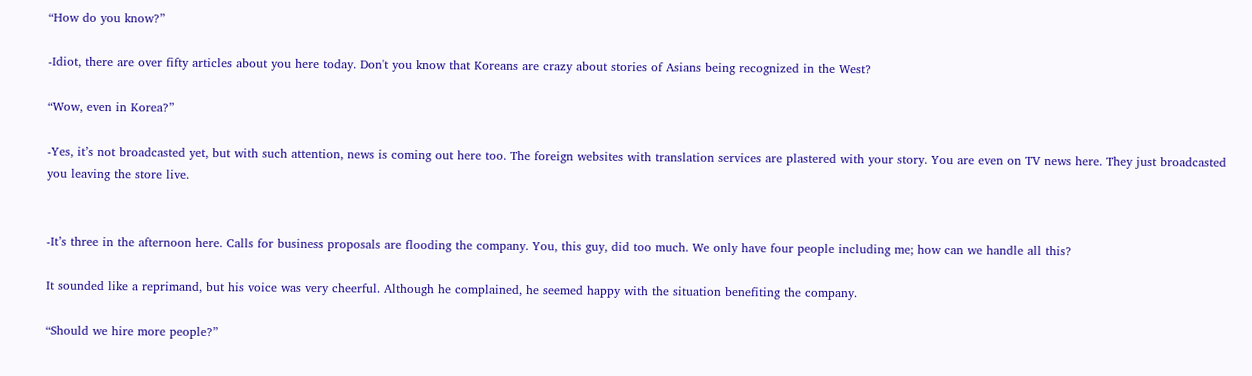“How do you know?”

-Idiot, there are over fifty articles about you here today. Don't you know that Koreans are crazy about stories of Asians being recognized in the West?

“Wow, even in Korea?”

-Yes, it’s not broadcasted yet, but with such attention, news is coming out here too. The foreign websites with translation services are plastered with your story. You are even on TV news here. They just broadcasted you leaving the store live.


-It’s three in the afternoon here. Calls for business proposals are flooding the company. You, this guy, did too much. We only have four people including me; how can we handle all this?

It sounded like a reprimand, but his voice was very cheerful. Although he complained, he seemed happy with the situation benefiting the company.

“Should we hire more people?”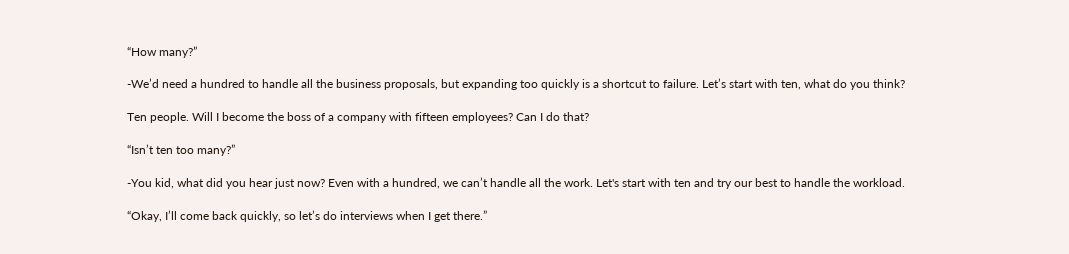“How many?”

-We’d need a hundred to handle all the business proposals, but expanding too quickly is a shortcut to failure. Let’s start with ten, what do you think?

Ten people. Will I become the boss of a company with fifteen employees? Can I do that?

“Isn’t ten too many?”

-You kid, what did you hear just now? Even with a hundred, we can’t handle all the work. Let's start with ten and try our best to handle the workload.

“Okay, I’ll come back quickly, so let’s do interviews when I get there.”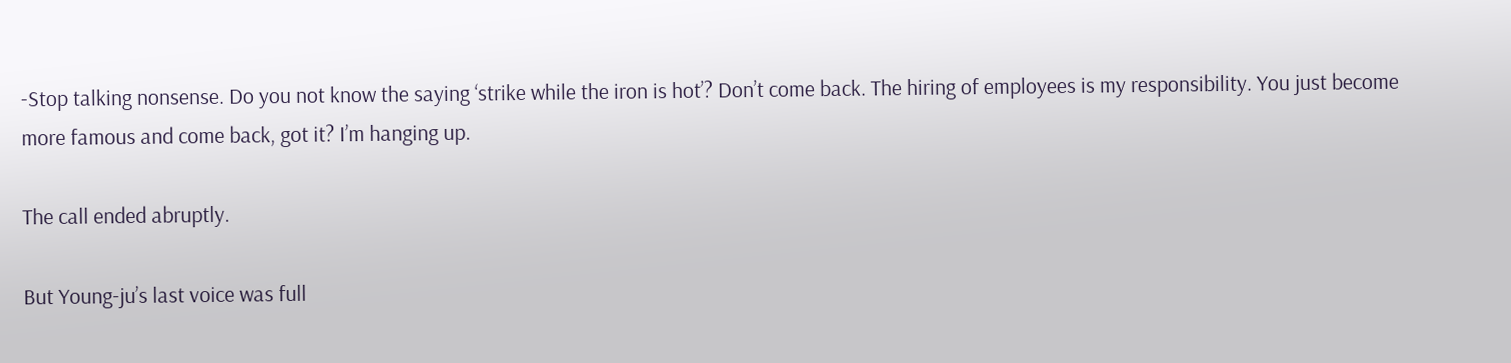-Stop talking nonsense. Do you not know the saying ‘strike while the iron is hot’? Don’t come back. The hiring of employees is my responsibility. You just become more famous and come back, got it? I’m hanging up.

The call ended abruptly.

But Young-ju’s last voice was full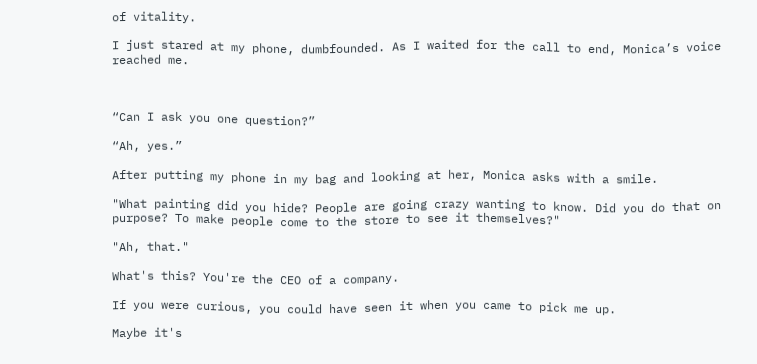of vitality.

I just stared at my phone, dumbfounded. As I waited for the call to end, Monica’s voice reached me.



“Can I ask you one question?”

“Ah, yes.”

After putting my phone in my bag and looking at her, Monica asks with a smile.

"What painting did you hide? People are going crazy wanting to know. Did you do that on purpose? To make people come to the store to see it themselves?"

"Ah, that."

What's this? You're the CEO of a company.

If you were curious, you could have seen it when you came to pick me up.

Maybe it's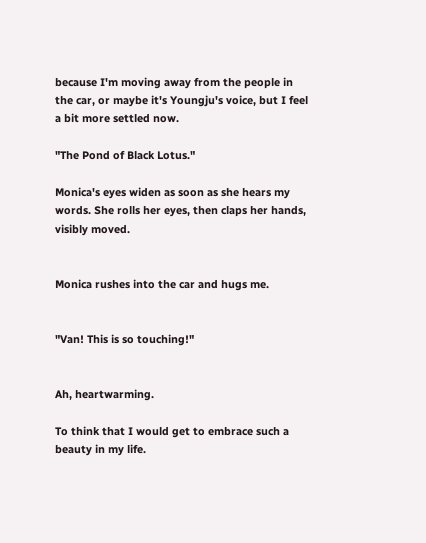because I'm moving away from the people in the car, or maybe it's Youngju's voice, but I feel a bit more settled now.

"The Pond of Black Lotus."

Monica's eyes widen as soon as she hears my words. She rolls her eyes, then claps her hands, visibly moved.


Monica rushes into the car and hugs me.


"Van! This is so touching!"


Ah, heartwarming.

To think that I would get to embrace such a beauty in my life.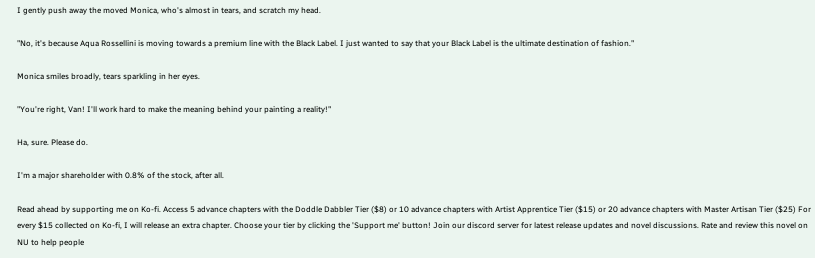I gently push away the moved Monica, who's almost in tears, and scratch my head.

"No, it's because Aqua Rossellini is moving towards a premium line with the Black Label. I just wanted to say that your Black Label is the ultimate destination of fashion."

Monica smiles broadly, tears sparkling in her eyes.

"You're right, Van! I'll work hard to make the meaning behind your painting a reality!"

Ha, sure. Please do.

I'm a major shareholder with 0.8% of the stock, after all.

Read ahead by supporting me on Ko-fi. Access 5 advance chapters with the Doddle Dabbler Tier ($8) or 10 advance chapters with Artist Apprentice Tier ($15) or 20 advance chapters with Master Artisan Tier ($25) For every $15 collected on Ko-fi, I will release an extra chapter. Choose your tier by clicking the 'Support me' button! Join our discord server for latest release updates and novel discussions. Rate and review this novel on NU to help people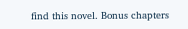find this novel. Bonus chapters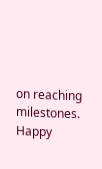on reaching milestones. Happy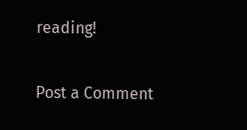reading!

Post a Comment